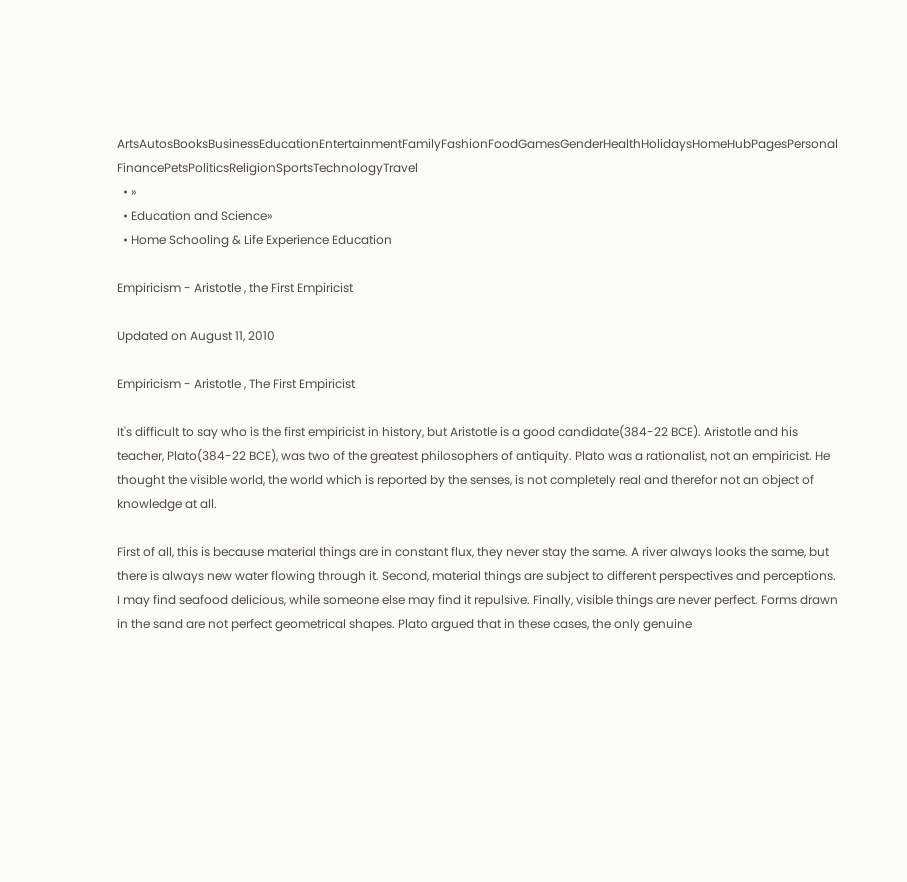ArtsAutosBooksBusinessEducationEntertainmentFamilyFashionFoodGamesGenderHealthHolidaysHomeHubPagesPersonal FinancePetsPoliticsReligionSportsTechnologyTravel
  • »
  • Education and Science»
  • Home Schooling & Life Experience Education

Empiricism - Aristotle , the First Empiricist

Updated on August 11, 2010

Empiricism - Aristotle , The First Empiricist

It's difficult to say who is the first empiricist in history, but Aristotle is a good candidate(384-22 BCE). Aristotle and his teacher, Plato(384-22 BCE), was two of the greatest philosophers of antiquity. Plato was a rationalist, not an empiricist. He thought the visible world, the world which is reported by the senses, is not completely real and therefor not an object of knowledge at all.

First of all, this is because material things are in constant flux, they never stay the same. A river always looks the same, but there is always new water flowing through it. Second, material things are subject to different perspectives and perceptions. I may find seafood delicious, while someone else may find it repulsive. Finally, visible things are never perfect. Forms drawn in the sand are not perfect geometrical shapes. Plato argued that in these cases, the only genuine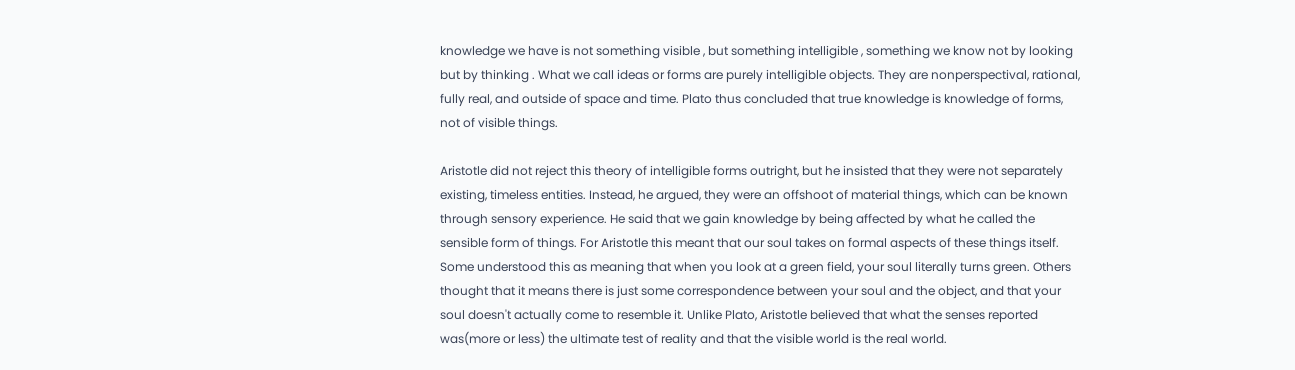knowledge we have is not something visible , but something intelligible , something we know not by looking but by thinking . What we call ideas or forms are purely intelligible objects. They are nonperspectival, rational, fully real, and outside of space and time. Plato thus concluded that true knowledge is knowledge of forms, not of visible things.

Aristotle did not reject this theory of intelligible forms outright, but he insisted that they were not separately existing, timeless entities. Instead, he argued, they were an offshoot of material things, which can be known through sensory experience. He said that we gain knowledge by being affected by what he called the sensible form of things. For Aristotle this meant that our soul takes on formal aspects of these things itself. Some understood this as meaning that when you look at a green field, your soul literally turns green. Others thought that it means there is just some correspondence between your soul and the object, and that your soul doesn't actually come to resemble it. Unlike Plato, Aristotle believed that what the senses reported was(more or less) the ultimate test of reality and that the visible world is the real world.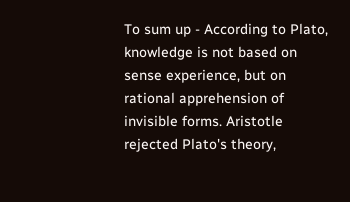To sum up - According to Plato, knowledge is not based on sense experience, but on rational apprehension of invisible forms. Aristotle rejected Plato's theory,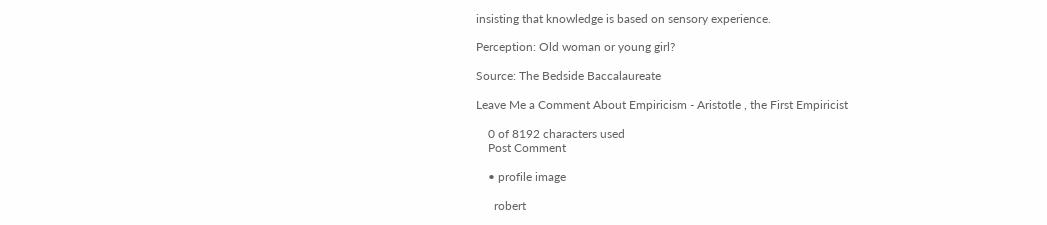insisting that knowledge is based on sensory experience.

Perception: Old woman or young girl?

Source: The Bedside Baccalaureate

Leave Me a Comment About Empiricism - Aristotle , the First Empiricist

    0 of 8192 characters used
    Post Comment

    • profile image

      robert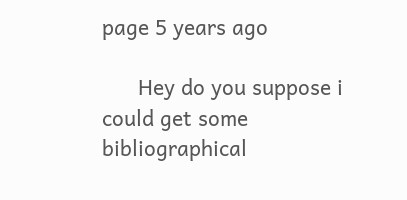page 5 years ago

      Hey do you suppose i could get some bibliographical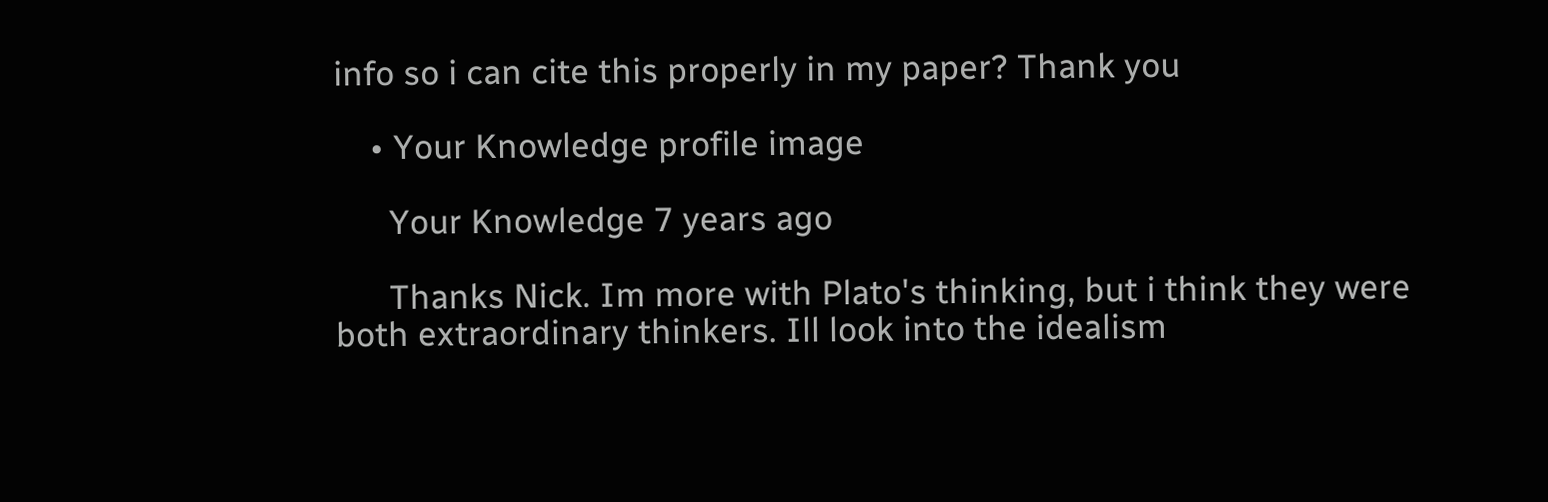info so i can cite this properly in my paper? Thank you

    • Your Knowledge profile image

      Your Knowledge 7 years ago

      Thanks Nick. Im more with Plato's thinking, but i think they were both extraordinary thinkers. Ill look into the idealism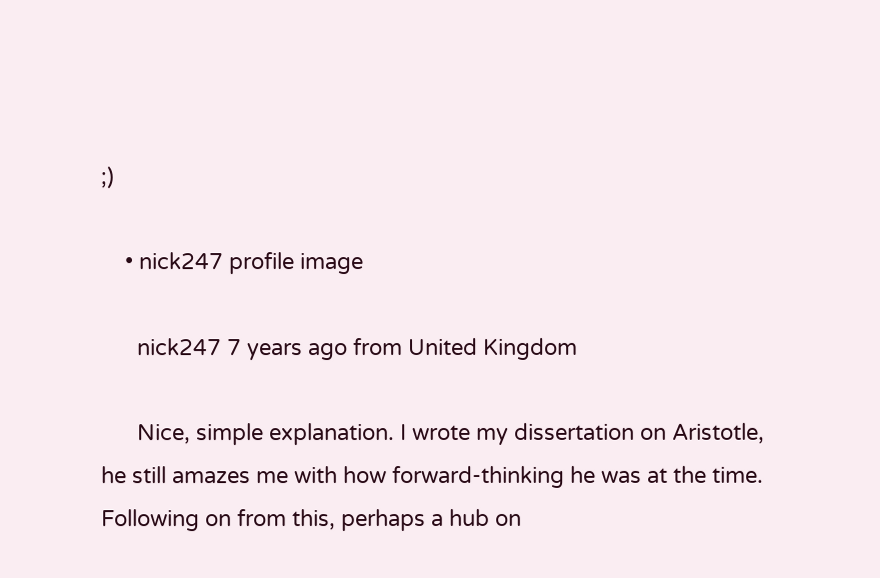;)

    • nick247 profile image

      nick247 7 years ago from United Kingdom

      Nice, simple explanation. I wrote my dissertation on Aristotle, he still amazes me with how forward-thinking he was at the time. Following on from this, perhaps a hub on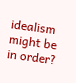idealism might be in order?